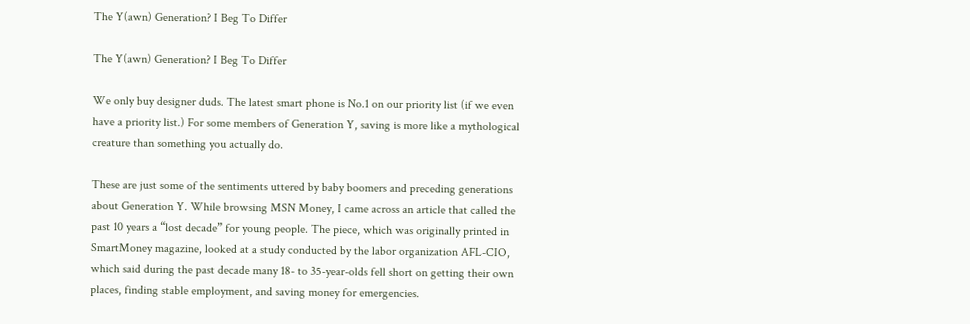The Y(awn) Generation? I Beg To Differ

The Y(awn) Generation? I Beg To Differ

We only buy designer duds. The latest smart phone is No.1 on our priority list (if we even have a priority list.) For some members of Generation Y, saving is more like a mythological creature than something you actually do.

These are just some of the sentiments uttered by baby boomers and preceding generations about Generation Y. While browsing MSN Money, I came across an article that called the past 10 years a “lost decade” for young people. The piece, which was originally printed in SmartMoney magazine, looked at a study conducted by the labor organization AFL-CIO, which said during the past decade many 18- to 35-year-olds fell short on getting their own places, finding stable employment, and saving money for emergencies.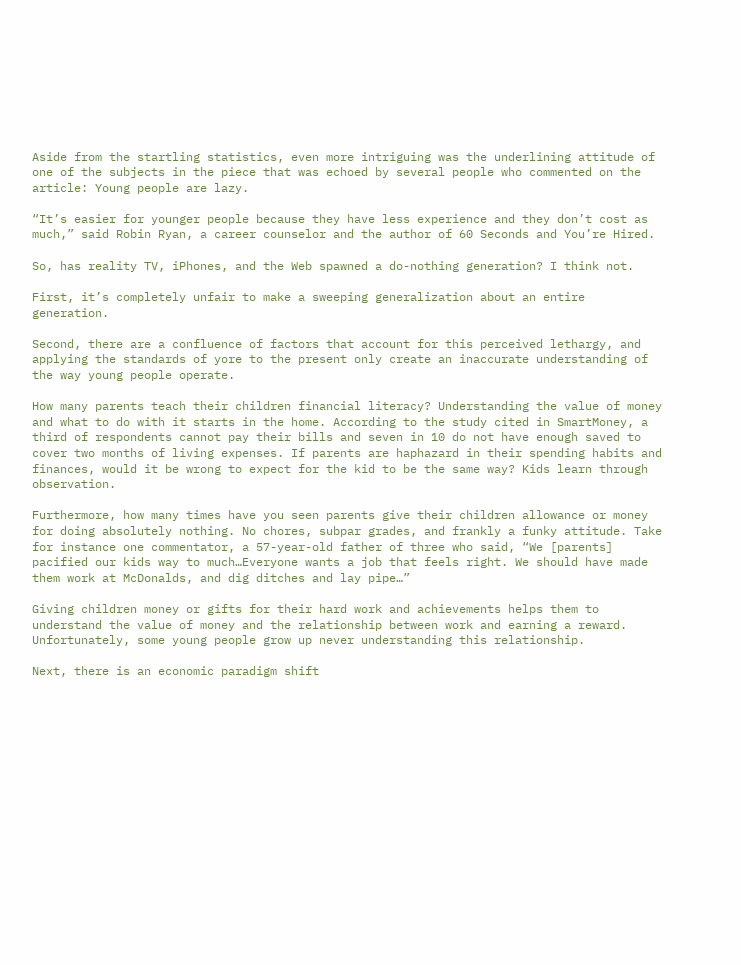Aside from the startling statistics, even more intriguing was the underlining attitude of one of the subjects in the piece that was echoed by several people who commented on the article: Young people are lazy.

“It’s easier for younger people because they have less experience and they don’t cost as much,” said Robin Ryan, a career counselor and the author of 60 Seconds and You’re Hired.

So, has reality TV, iPhones, and the Web spawned a do-nothing generation? I think not.

First, it’s completely unfair to make a sweeping generalization about an entire generation.

Second, there are a confluence of factors that account for this perceived lethargy, and applying the standards of yore to the present only create an inaccurate understanding of the way young people operate.

How many parents teach their children financial literacy? Understanding the value of money and what to do with it starts in the home. According to the study cited in SmartMoney, a third of respondents cannot pay their bills and seven in 10 do not have enough saved to cover two months of living expenses. If parents are haphazard in their spending habits and finances, would it be wrong to expect for the kid to be the same way? Kids learn through observation.

Furthermore, how many times have you seen parents give their children allowance or money for doing absolutely nothing. No chores, subpar grades, and frankly a funky attitude. Take for instance one commentator, a 57-year-old father of three who said, “We [parents] pacified our kids way to much…Everyone wants a job that feels right. We should have made them work at McDonalds, and dig ditches and lay pipe…”

Giving children money or gifts for their hard work and achievements helps them to understand the value of money and the relationship between work and earning a reward. Unfortunately, some young people grow up never understanding this relationship.

Next, there is an economic paradigm shift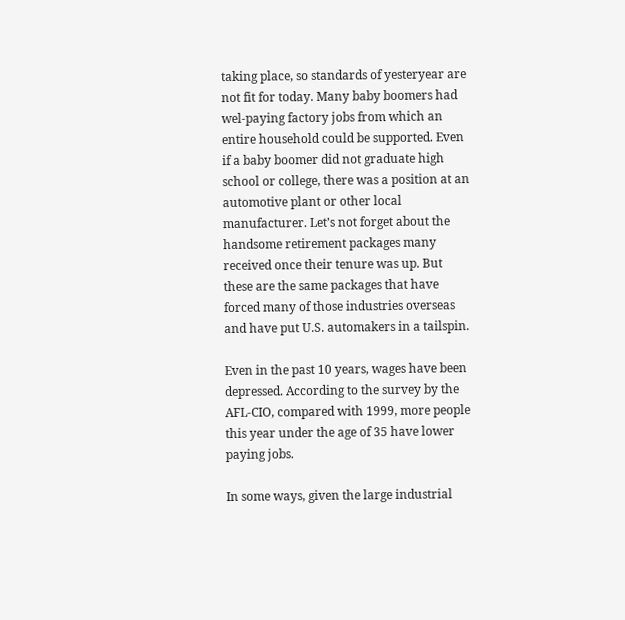taking place, so standards of yesteryear are not fit for today. Many baby boomers had wel-paying factory jobs from which an entire household could be supported. Even if a baby boomer did not graduate high school or college, there was a position at an automotive plant or other local manufacturer. Let’s not forget about the handsome retirement packages many received once their tenure was up. But these are the same packages that have forced many of those industries overseas and have put U.S. automakers in a tailspin.

Even in the past 10 years, wages have been depressed. According to the survey by the AFL-CIO, compared with 1999, more people this year under the age of 35 have lower paying jobs.

In some ways, given the large industrial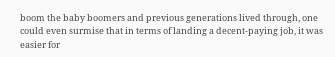boom the baby boomers and previous generations lived through, one could even surmise that in terms of landing a decent-paying job, it was easier for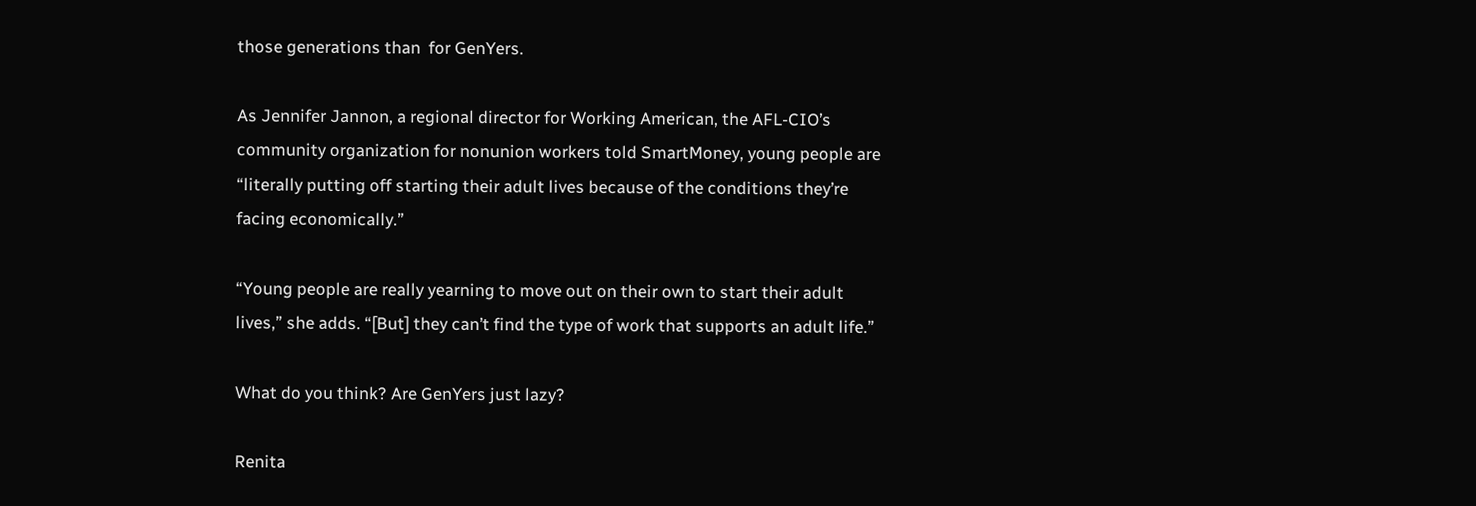those generations than  for GenYers.

As Jennifer Jannon, a regional director for Working American, the AFL-CIO’s community organization for nonunion workers told SmartMoney, young people are “literally putting off starting their adult lives because of the conditions they’re facing economically.”

“Young people are really yearning to move out on their own to start their adult lives,” she adds. “[But] they can’t find the type of work that supports an adult life.”

What do you think? Are GenYers just lazy?

Renita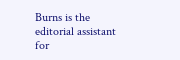Burns is the editorial assistant for